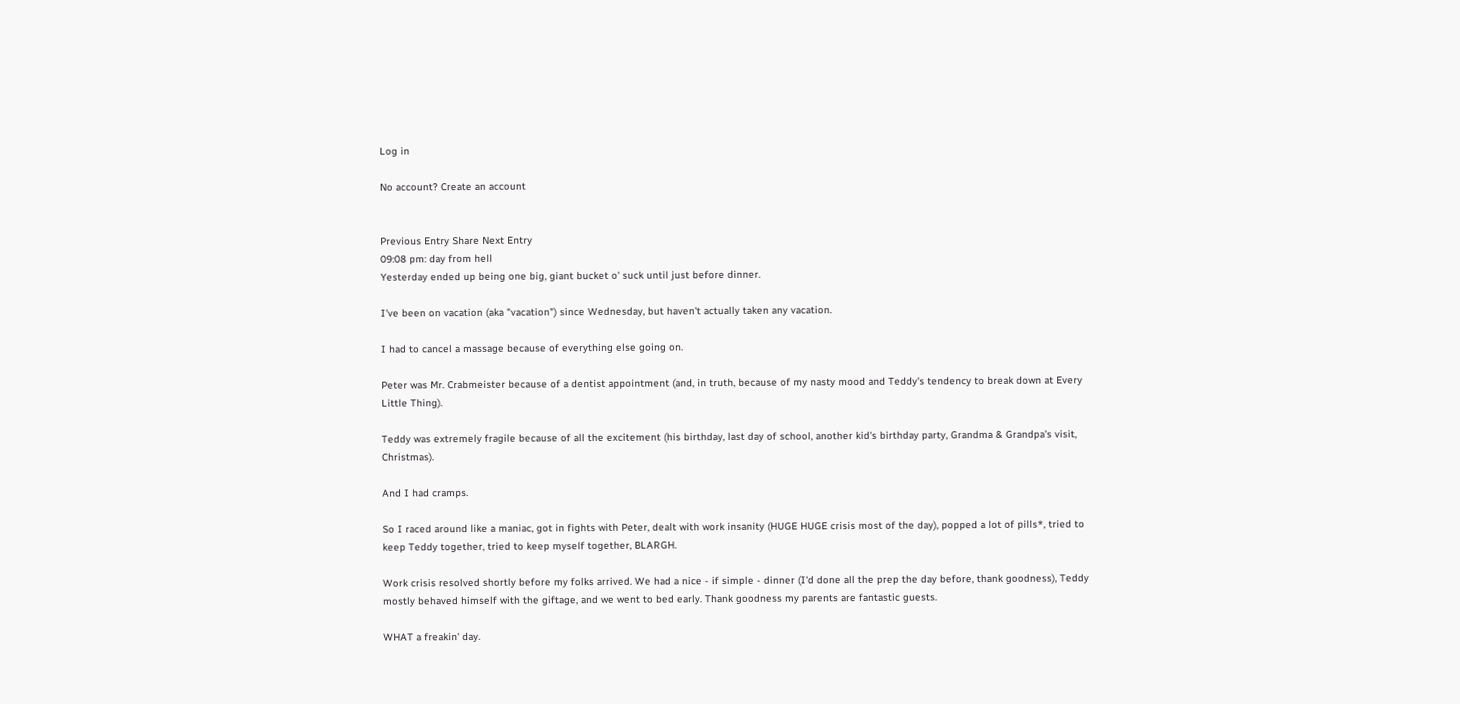Log in

No account? Create an account


Previous Entry Share Next Entry
09:08 pm: day from hell
Yesterday ended up being one big, giant bucket o' suck until just before dinner.

I've been on vacation (aka "vacation") since Wednesday, but haven't actually taken any vacation.

I had to cancel a massage because of everything else going on.

Peter was Mr. Crabmeister because of a dentist appointment (and, in truth, because of my nasty mood and Teddy's tendency to break down at Every Little Thing).

Teddy was extremely fragile because of all the excitement (his birthday, last day of school, another kid's birthday party, Grandma & Grandpa's visit, Christmas).

And I had cramps.

So I raced around like a maniac, got in fights with Peter, dealt with work insanity (HUGE HUGE crisis most of the day), popped a lot of pills*, tried to keep Teddy together, tried to keep myself together, BLARGH.

Work crisis resolved shortly before my folks arrived. We had a nice - if simple - dinner (I'd done all the prep the day before, thank goodness), Teddy mostly behaved himself with the giftage, and we went to bed early. Thank goodness my parents are fantastic guests.

WHAT a freakin' day.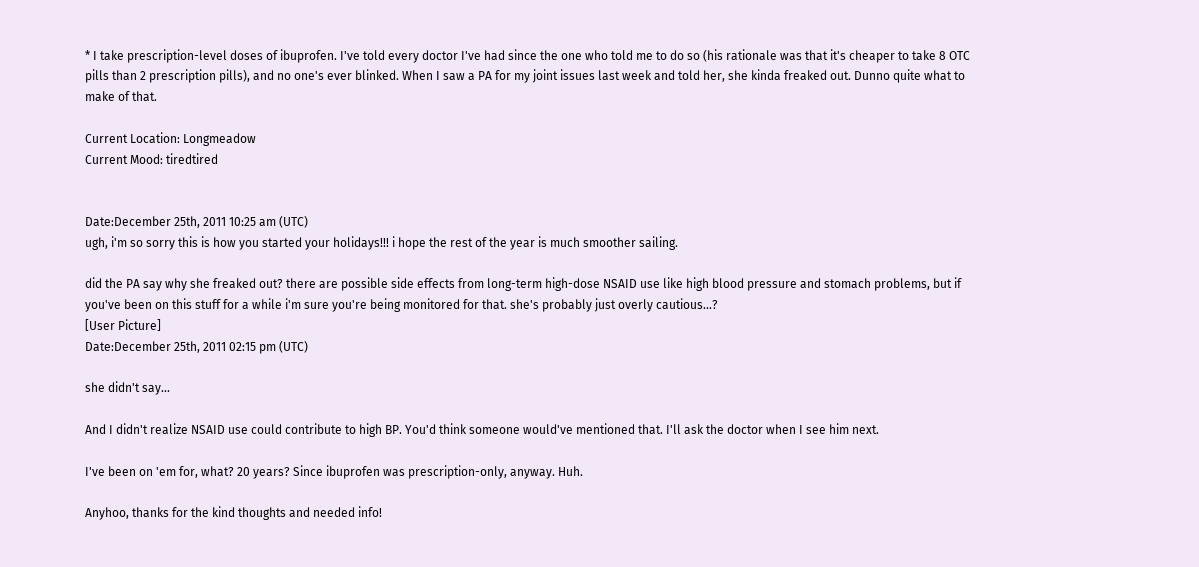* I take prescription-level doses of ibuprofen. I've told every doctor I've had since the one who told me to do so (his rationale was that it's cheaper to take 8 OTC pills than 2 prescription pills), and no one's ever blinked. When I saw a PA for my joint issues last week and told her, she kinda freaked out. Dunno quite what to make of that.

Current Location: Longmeadow
Current Mood: tiredtired


Date:December 25th, 2011 10:25 am (UTC)
ugh, i'm so sorry this is how you started your holidays!!! i hope the rest of the year is much smoother sailing.

did the PA say why she freaked out? there are possible side effects from long-term high-dose NSAID use like high blood pressure and stomach problems, but if you've been on this stuff for a while i'm sure you're being monitored for that. she's probably just overly cautious...?
[User Picture]
Date:December 25th, 2011 02:15 pm (UTC)

she didn't say...

And I didn't realize NSAID use could contribute to high BP. You'd think someone would've mentioned that. I'll ask the doctor when I see him next.

I've been on 'em for, what? 20 years? Since ibuprofen was prescription-only, anyway. Huh.

Anyhoo, thanks for the kind thoughts and needed info!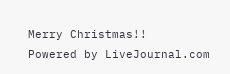Merry Christmas!!
Powered by LiveJournal.com